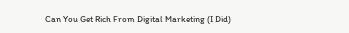Can You Get Rich From Digital Marketing (I Did)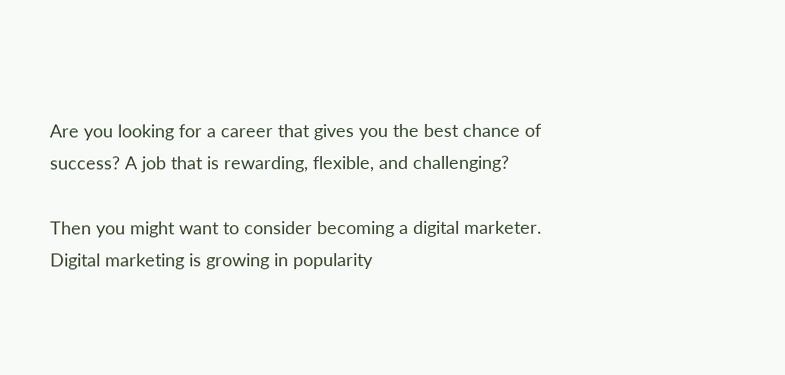Are you looking for a career that gives you the best chance of success? A job that is rewarding, flexible, and challenging?

Then you might want to consider becoming a digital marketer. Digital marketing is growing in popularity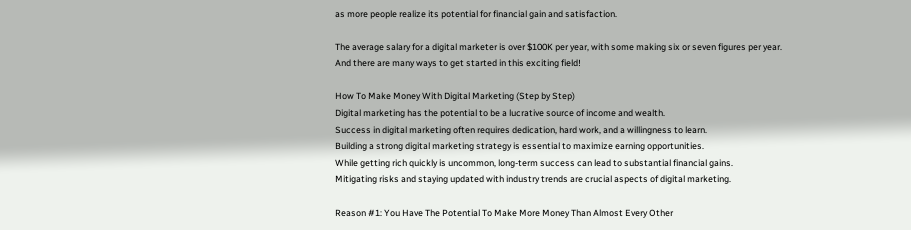as more people realize its potential for financial gain and satisfaction.

The average salary for a digital marketer is over $100K per year, with some making six or seven figures per year. And there are many ways to get started in this exciting field!

How To Make Money With Digital Marketing (Step by Step)
Digital marketing has the potential to be a lucrative source of income and wealth.
Success in digital marketing often requires dedication, hard work, and a willingness to learn.
Building a strong digital marketing strategy is essential to maximize earning opportunities.
While getting rich quickly is uncommon, long-term success can lead to substantial financial gains.
Mitigating risks and staying updated with industry trends are crucial aspects of digital marketing.

Reason #1: You Have The Potential To Make More Money Than Almost Every Other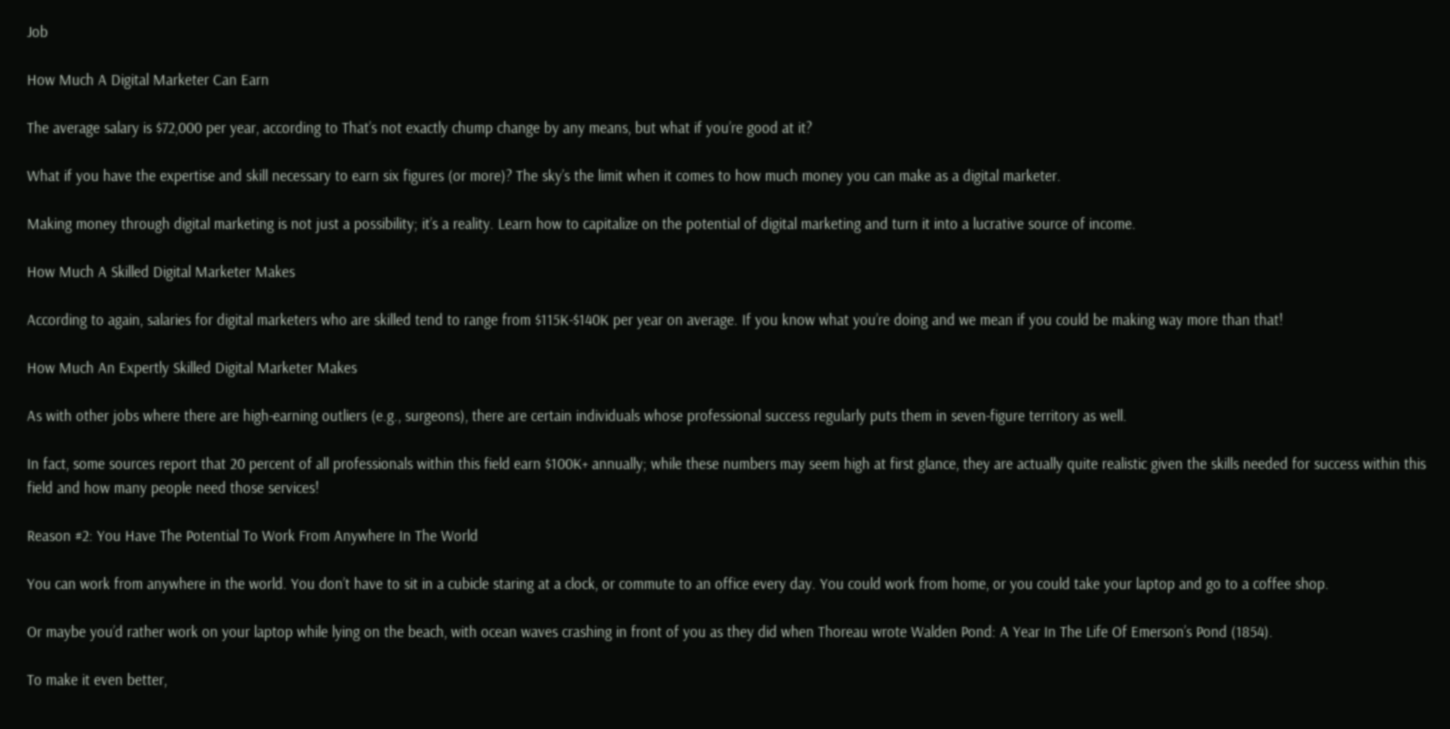Job

How Much A Digital Marketer Can Earn

The average salary is $72,000 per year, according to That’s not exactly chump change by any means, but what if you’re good at it?

What if you have the expertise and skill necessary to earn six figures (or more)? The sky’s the limit when it comes to how much money you can make as a digital marketer.

Making money through digital marketing is not just a possibility; it’s a reality. Learn how to capitalize on the potential of digital marketing and turn it into a lucrative source of income.

How Much A Skilled Digital Marketer Makes

According to again, salaries for digital marketers who are skilled tend to range from $115K-$140K per year on average. If you know what you’re doing and we mean if you could be making way more than that!

How Much An Expertly Skilled Digital Marketer Makes

As with other jobs where there are high-earning outliers (e.g., surgeons), there are certain individuals whose professional success regularly puts them in seven-figure territory as well.

In fact, some sources report that 20 percent of all professionals within this field earn $100K+ annually; while these numbers may seem high at first glance, they are actually quite realistic given the skills needed for success within this field and how many people need those services!

Reason #2: You Have The Potential To Work From Anywhere In The World

You can work from anywhere in the world. You don’t have to sit in a cubicle staring at a clock, or commute to an office every day. You could work from home, or you could take your laptop and go to a coffee shop.

Or maybe you’d rather work on your laptop while lying on the beach, with ocean waves crashing in front of you as they did when Thoreau wrote Walden Pond: A Year In The Life Of Emerson’s Pond (1854).

To make it even better,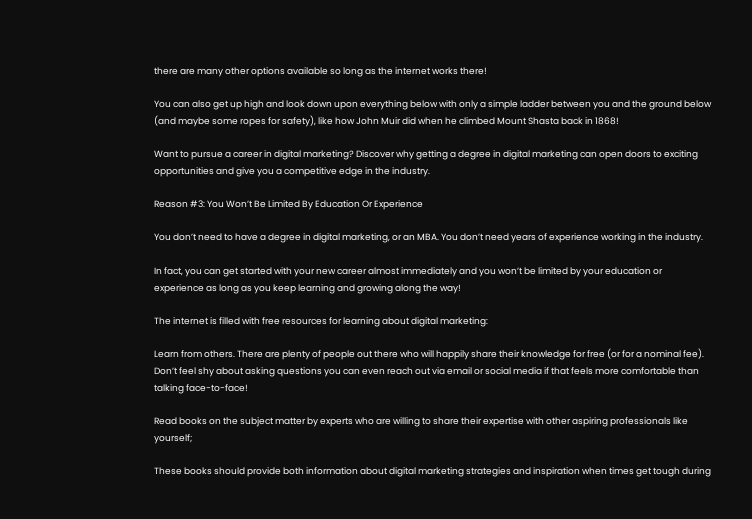there are many other options available so long as the internet works there!

You can also get up high and look down upon everything below with only a simple ladder between you and the ground below (and maybe some ropes for safety), like how John Muir did when he climbed Mount Shasta back in 1868!

Want to pursue a career in digital marketing? Discover why getting a degree in digital marketing can open doors to exciting opportunities and give you a competitive edge in the industry.

Reason #3: You Won’t Be Limited By Education Or Experience

You don’t need to have a degree in digital marketing, or an MBA. You don’t need years of experience working in the industry.

In fact, you can get started with your new career almost immediately and you won’t be limited by your education or experience as long as you keep learning and growing along the way!

The internet is filled with free resources for learning about digital marketing:

Learn from others. There are plenty of people out there who will happily share their knowledge for free (or for a nominal fee). Don’t feel shy about asking questions you can even reach out via email or social media if that feels more comfortable than talking face-to-face!

Read books on the subject matter by experts who are willing to share their expertise with other aspiring professionals like yourself;

These books should provide both information about digital marketing strategies and inspiration when times get tough during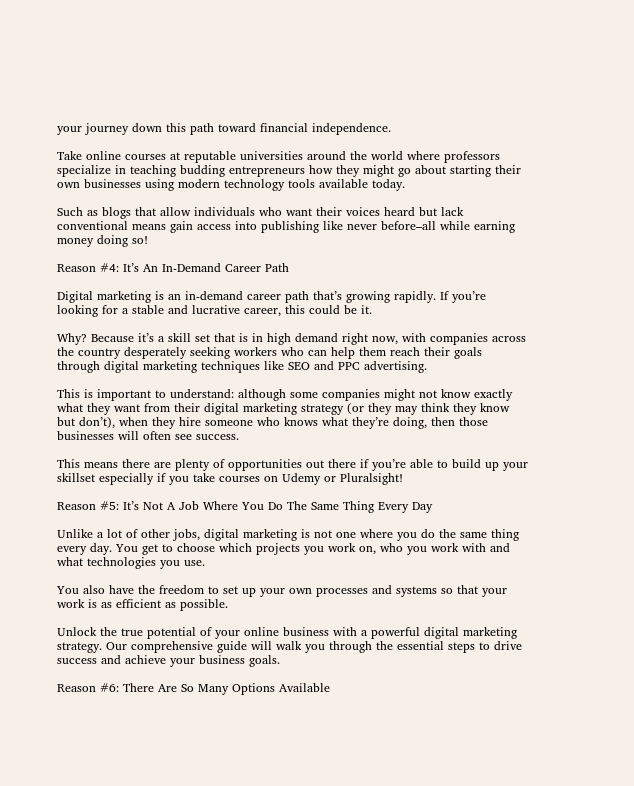your journey down this path toward financial independence.

Take online courses at reputable universities around the world where professors specialize in teaching budding entrepreneurs how they might go about starting their own businesses using modern technology tools available today.

Such as blogs that allow individuals who want their voices heard but lack conventional means gain access into publishing like never before–all while earning money doing so!

Reason #4: It’s An In-Demand Career Path

Digital marketing is an in-demand career path that’s growing rapidly. If you’re looking for a stable and lucrative career, this could be it.

Why? Because it’s a skill set that is in high demand right now, with companies across the country desperately seeking workers who can help them reach their goals through digital marketing techniques like SEO and PPC advertising.

This is important to understand: although some companies might not know exactly what they want from their digital marketing strategy (or they may think they know but don’t), when they hire someone who knows what they’re doing, then those businesses will often see success.

This means there are plenty of opportunities out there if you’re able to build up your skillset especially if you take courses on Udemy or Pluralsight!

Reason #5: It’s Not A Job Where You Do The Same Thing Every Day

Unlike a lot of other jobs, digital marketing is not one where you do the same thing every day. You get to choose which projects you work on, who you work with and what technologies you use.

You also have the freedom to set up your own processes and systems so that your work is as efficient as possible.

Unlock the true potential of your online business with a powerful digital marketing strategy. Our comprehensive guide will walk you through the essential steps to drive success and achieve your business goals.

Reason #6: There Are So Many Options Available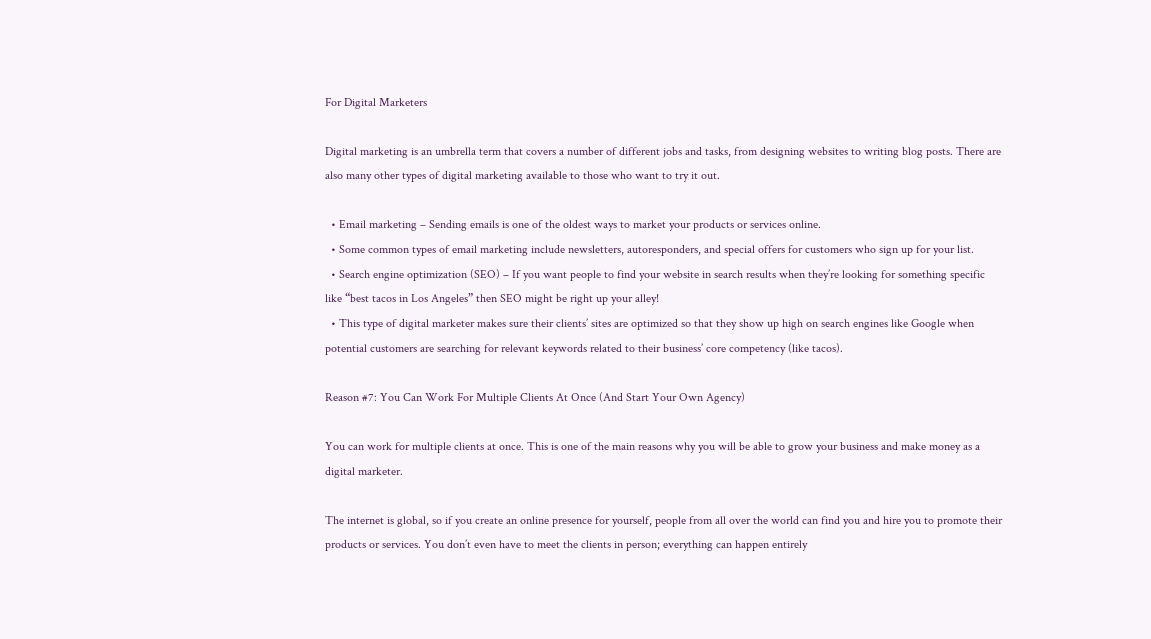For Digital Marketers

Digital marketing is an umbrella term that covers a number of different jobs and tasks, from designing websites to writing blog posts. There are also many other types of digital marketing available to those who want to try it out.

  • Email marketing – Sending emails is one of the oldest ways to market your products or services online.
  • Some common types of email marketing include newsletters, autoresponders, and special offers for customers who sign up for your list.
  • Search engine optimization (SEO) – If you want people to find your website in search results when they’re looking for something specific like “best tacos in Los Angeles” then SEO might be right up your alley!
  • This type of digital marketer makes sure their clients’ sites are optimized so that they show up high on search engines like Google when potential customers are searching for relevant keywords related to their business’ core competency (like tacos).

Reason #7: You Can Work For Multiple Clients At Once (And Start Your Own Agency)

You can work for multiple clients at once. This is one of the main reasons why you will be able to grow your business and make money as a digital marketer.

The internet is global, so if you create an online presence for yourself, people from all over the world can find you and hire you to promote their products or services. You don’t even have to meet the clients in person; everything can happen entirely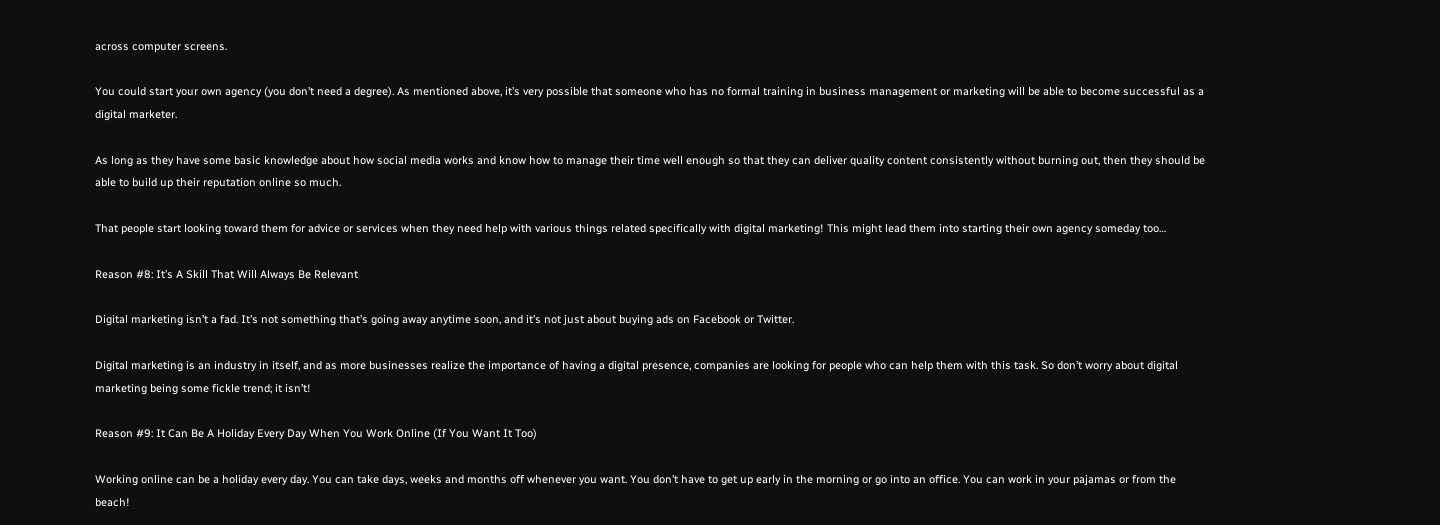across computer screens.

You could start your own agency (you don’t need a degree). As mentioned above, it’s very possible that someone who has no formal training in business management or marketing will be able to become successful as a digital marketer.

As long as they have some basic knowledge about how social media works and know how to manage their time well enough so that they can deliver quality content consistently without burning out, then they should be able to build up their reputation online so much.

That people start looking toward them for advice or services when they need help with various things related specifically with digital marketing! This might lead them into starting their own agency someday too…

Reason #8: It’s A Skill That Will Always Be Relevant

Digital marketing isn’t a fad. It’s not something that’s going away anytime soon, and it’s not just about buying ads on Facebook or Twitter.

Digital marketing is an industry in itself, and as more businesses realize the importance of having a digital presence, companies are looking for people who can help them with this task. So don’t worry about digital marketing being some fickle trend; it isn’t!

Reason #9: It Can Be A Holiday Every Day When You Work Online (If You Want It Too)

Working online can be a holiday every day. You can take days, weeks and months off whenever you want. You don’t have to get up early in the morning or go into an office. You can work in your pajamas or from the beach!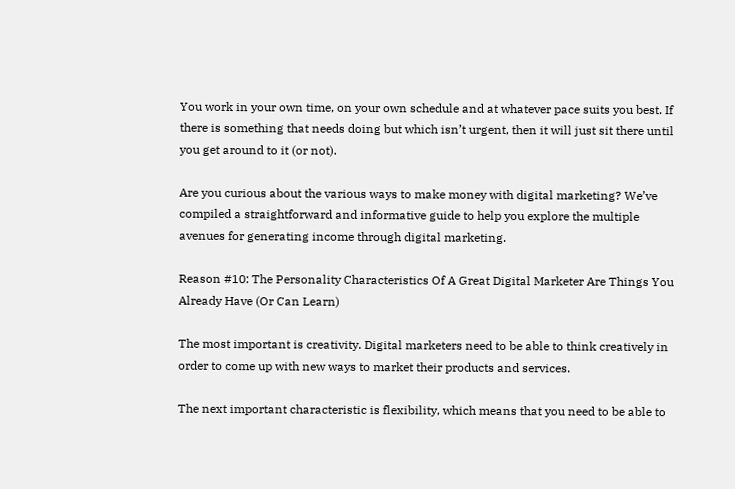You work in your own time, on your own schedule and at whatever pace suits you best. If there is something that needs doing but which isn’t urgent, then it will just sit there until you get around to it (or not).

Are you curious about the various ways to make money with digital marketing? We’ve compiled a straightforward and informative guide to help you explore the multiple avenues for generating income through digital marketing.

Reason #10: The Personality Characteristics Of A Great Digital Marketer Are Things You Already Have (Or Can Learn)

The most important is creativity. Digital marketers need to be able to think creatively in order to come up with new ways to market their products and services.

The next important characteristic is flexibility, which means that you need to be able to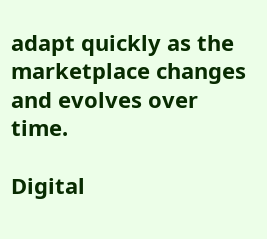adapt quickly as the marketplace changes and evolves over time.

Digital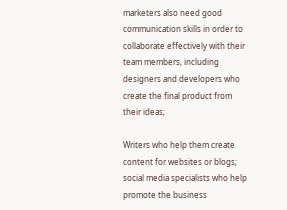marketers also need good communication skills in order to collaborate effectively with their team members, including designers and developers who create the final product from their ideas;

Writers who help them create content for websites or blogs; social media specialists who help promote the business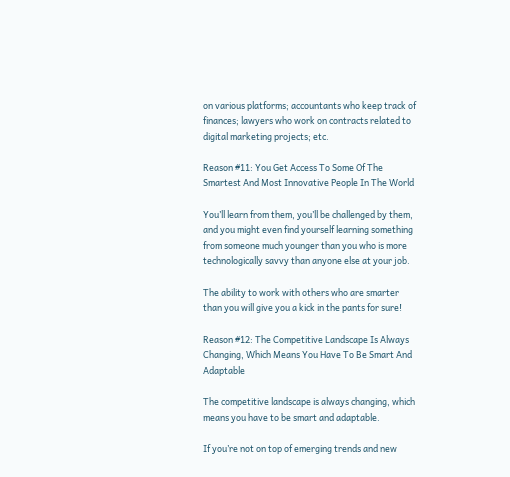on various platforms; accountants who keep track of finances; lawyers who work on contracts related to digital marketing projects; etc.

Reason #11: You Get Access To Some Of The Smartest And Most Innovative People In The World

You’ll learn from them, you’ll be challenged by them, and you might even find yourself learning something from someone much younger than you who is more technologically savvy than anyone else at your job.

The ability to work with others who are smarter than you will give you a kick in the pants for sure!

Reason #12: The Competitive Landscape Is Always Changing, Which Means You Have To Be Smart And Adaptable

The competitive landscape is always changing, which means you have to be smart and adaptable.

If you’re not on top of emerging trends and new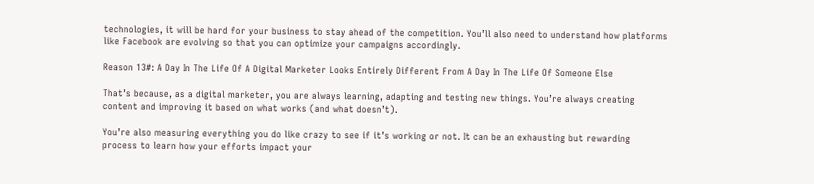technologies, it will be hard for your business to stay ahead of the competition. You’ll also need to understand how platforms like Facebook are evolving so that you can optimize your campaigns accordingly.

Reason 13#: A Day In The Life Of A Digital Marketer Looks Entirely Different From A Day In The Life Of Someone Else

That’s because, as a digital marketer, you are always learning, adapting and testing new things. You’re always creating content and improving it based on what works (and what doesn’t).

You’re also measuring everything you do like crazy to see if it’s working or not. It can be an exhausting but rewarding process to learn how your efforts impact your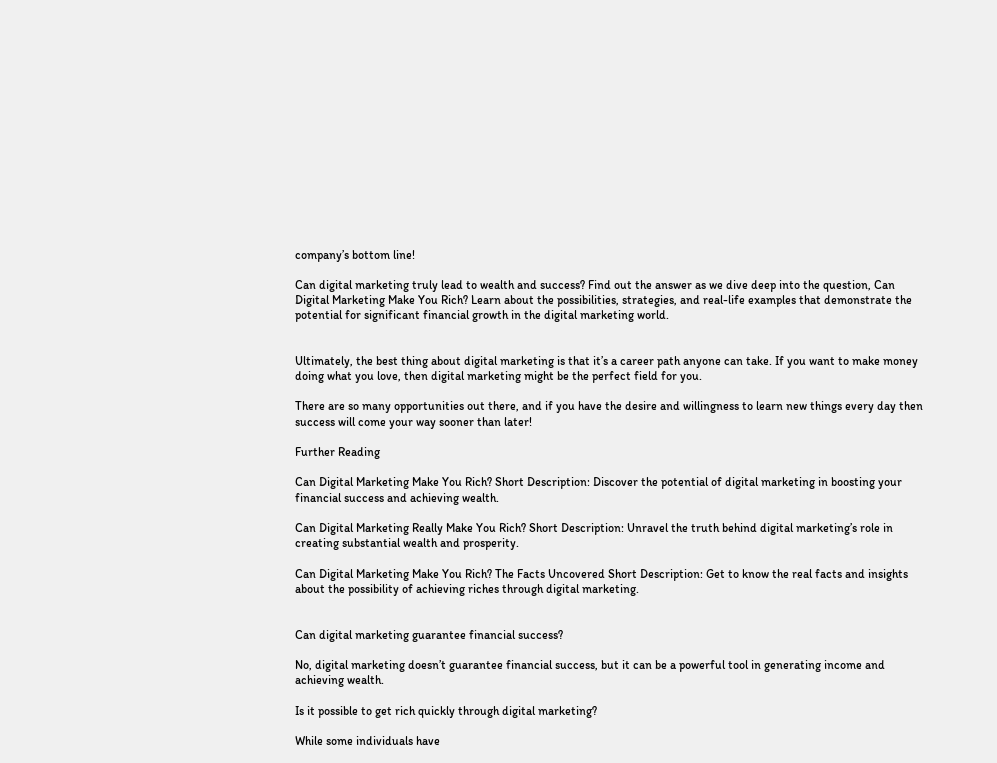company’s bottom line!

Can digital marketing truly lead to wealth and success? Find out the answer as we dive deep into the question, Can Digital Marketing Make You Rich? Learn about the possibilities, strategies, and real-life examples that demonstrate the potential for significant financial growth in the digital marketing world.


Ultimately, the best thing about digital marketing is that it’s a career path anyone can take. If you want to make money doing what you love, then digital marketing might be the perfect field for you.

There are so many opportunities out there, and if you have the desire and willingness to learn new things every day then success will come your way sooner than later!

Further Reading

Can Digital Marketing Make You Rich? Short Description: Discover the potential of digital marketing in boosting your financial success and achieving wealth.

Can Digital Marketing Really Make You Rich? Short Description: Unravel the truth behind digital marketing’s role in creating substantial wealth and prosperity.

Can Digital Marketing Make You Rich? The Facts Uncovered Short Description: Get to know the real facts and insights about the possibility of achieving riches through digital marketing.


Can digital marketing guarantee financial success?

No, digital marketing doesn’t guarantee financial success, but it can be a powerful tool in generating income and achieving wealth.

Is it possible to get rich quickly through digital marketing?

While some individuals have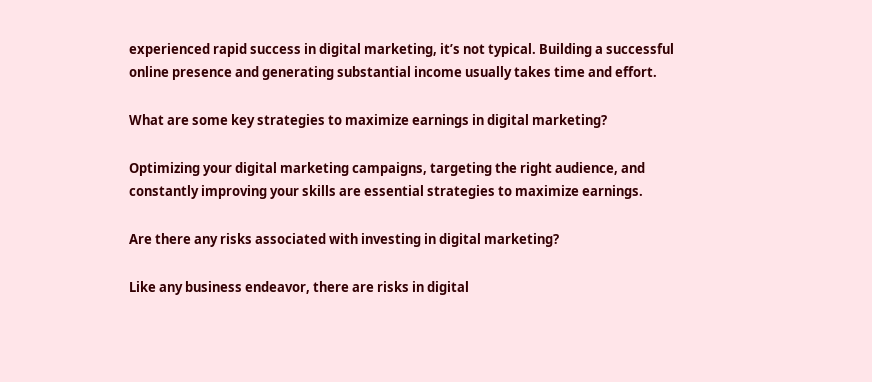experienced rapid success in digital marketing, it’s not typical. Building a successful online presence and generating substantial income usually takes time and effort.

What are some key strategies to maximize earnings in digital marketing?

Optimizing your digital marketing campaigns, targeting the right audience, and constantly improving your skills are essential strategies to maximize earnings.

Are there any risks associated with investing in digital marketing?

Like any business endeavor, there are risks in digital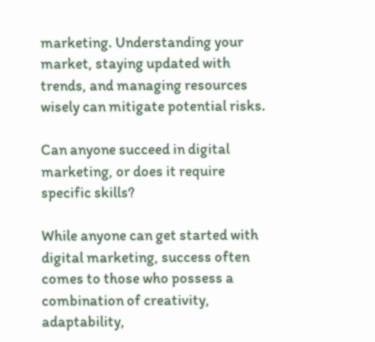marketing. Understanding your market, staying updated with trends, and managing resources wisely can mitigate potential risks.

Can anyone succeed in digital marketing, or does it require specific skills?

While anyone can get started with digital marketing, success often comes to those who possess a combination of creativity, adaptability,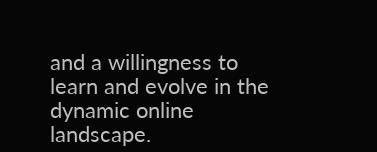and a willingness to learn and evolve in the dynamic online landscape.